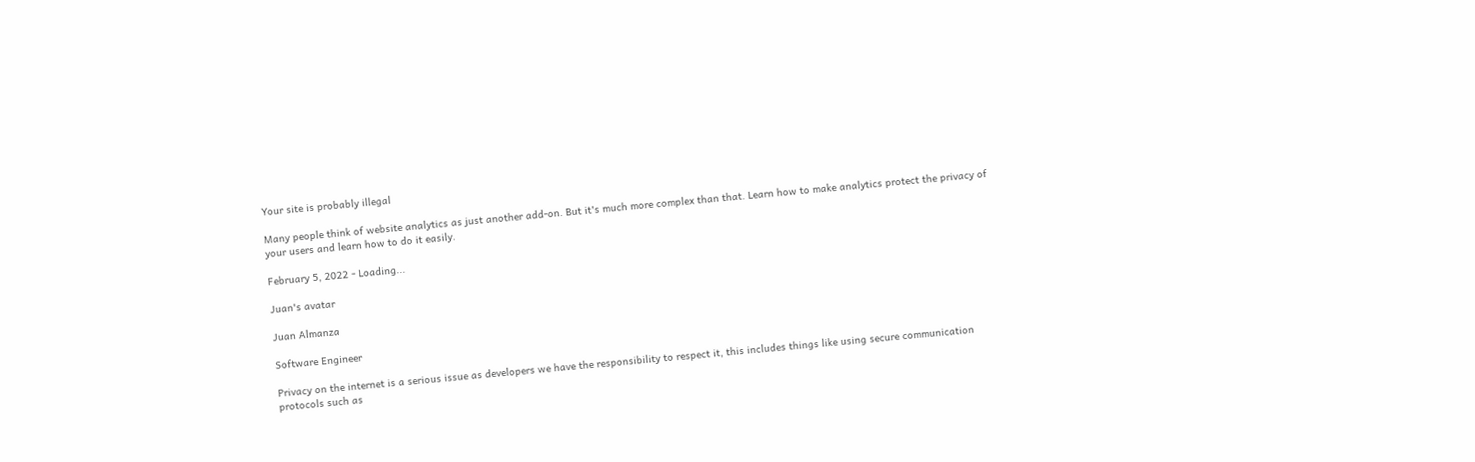Your site is probably illegal

Many people think of website analytics as just another add-on. But it's much more complex than that. Learn how to make analytics protect the privacy of your users and learn how to do it easily.

February 5, 2022 - Loading...

Juan's avatar

Juan Almanza

Software Engineer

Privacy on the internet is a serious issue as developers we have the responsibility to respect it, this includes things like using secure communication protocols such as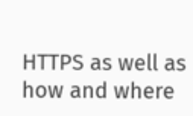HTTPS as well as how and where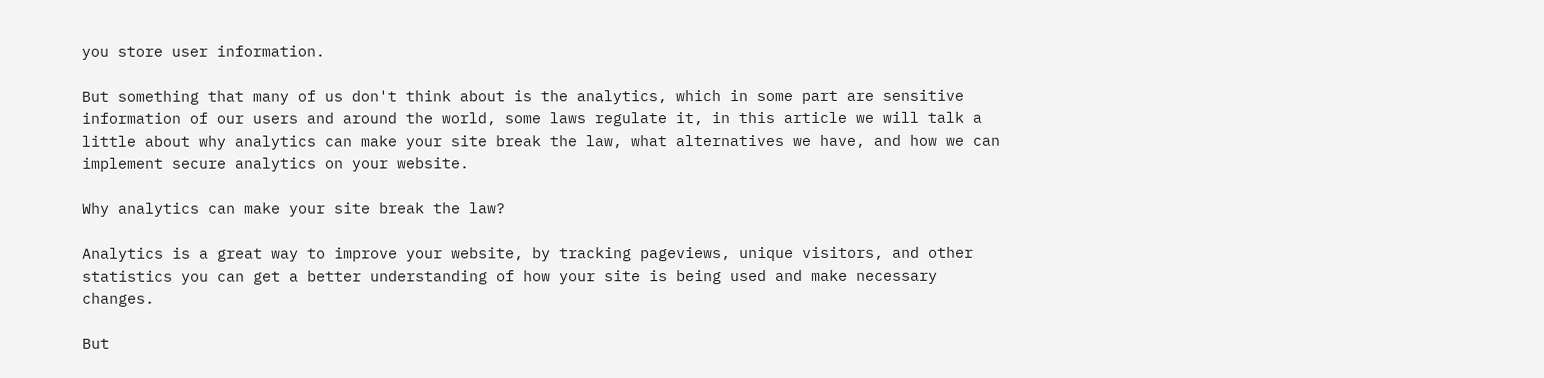you store user information.

But something that many of us don't think about is the analytics, which in some part are sensitive information of our users and around the world, some laws regulate it, in this article we will talk a little about why analytics can make your site break the law, what alternatives we have, and how we can implement secure analytics on your website.

Why analytics can make your site break the law?

Analytics is a great way to improve your website, by tracking pageviews, unique visitors, and other statistics you can get a better understanding of how your site is being used and make necessary changes.

But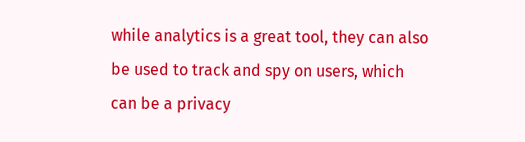while analytics is a great tool, they can also be used to track and spy on users, which can be a privacy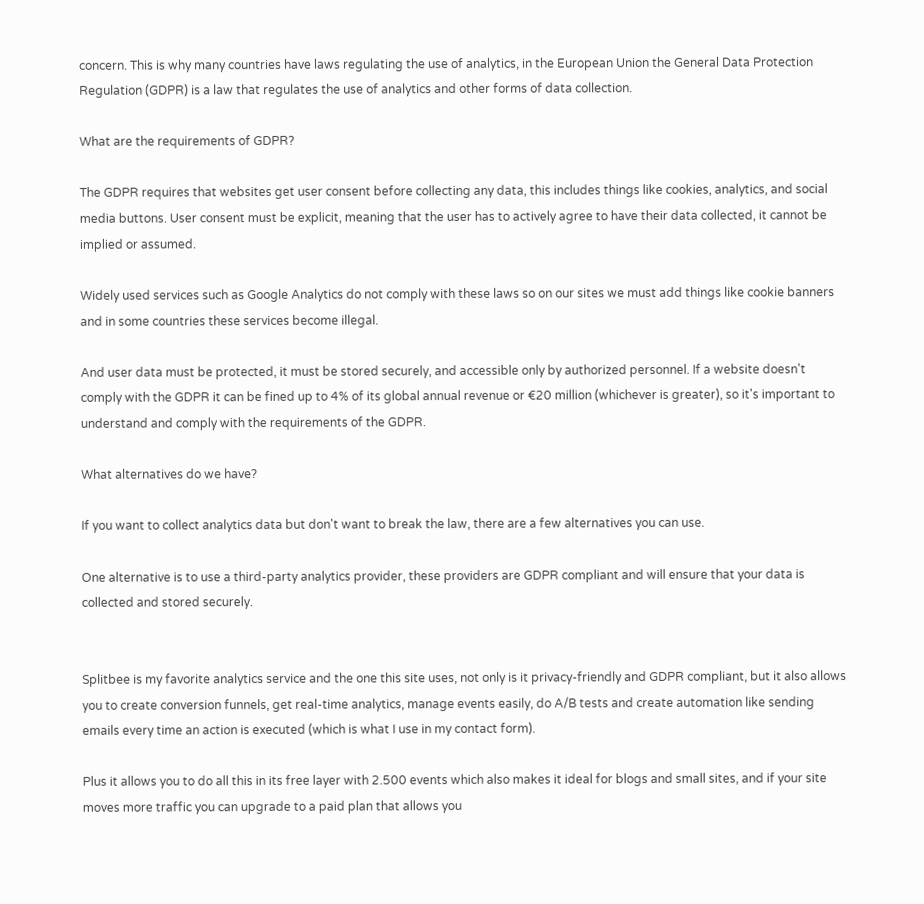concern. This is why many countries have laws regulating the use of analytics, in the European Union the General Data Protection Regulation (GDPR) is a law that regulates the use of analytics and other forms of data collection.

What are the requirements of GDPR?

The GDPR requires that websites get user consent before collecting any data, this includes things like cookies, analytics, and social media buttons. User consent must be explicit, meaning that the user has to actively agree to have their data collected, it cannot be implied or assumed.

Widely used services such as Google Analytics do not comply with these laws so on our sites we must add things like cookie banners and in some countries these services become illegal.

And user data must be protected, it must be stored securely, and accessible only by authorized personnel. If a website doesn't comply with the GDPR it can be fined up to 4% of its global annual revenue or €20 million (whichever is greater), so it's important to understand and comply with the requirements of the GDPR.

What alternatives do we have?

If you want to collect analytics data but don't want to break the law, there are a few alternatives you can use.

One alternative is to use a third-party analytics provider, these providers are GDPR compliant and will ensure that your data is collected and stored securely.


Splitbee is my favorite analytics service and the one this site uses, not only is it privacy-friendly and GDPR compliant, but it also allows you to create conversion funnels, get real-time analytics, manage events easily, do A/B tests and create automation like sending emails every time an action is executed (which is what I use in my contact form).

Plus it allows you to do all this in its free layer with 2.500 events which also makes it ideal for blogs and small sites, and if your site moves more traffic you can upgrade to a paid plan that allows you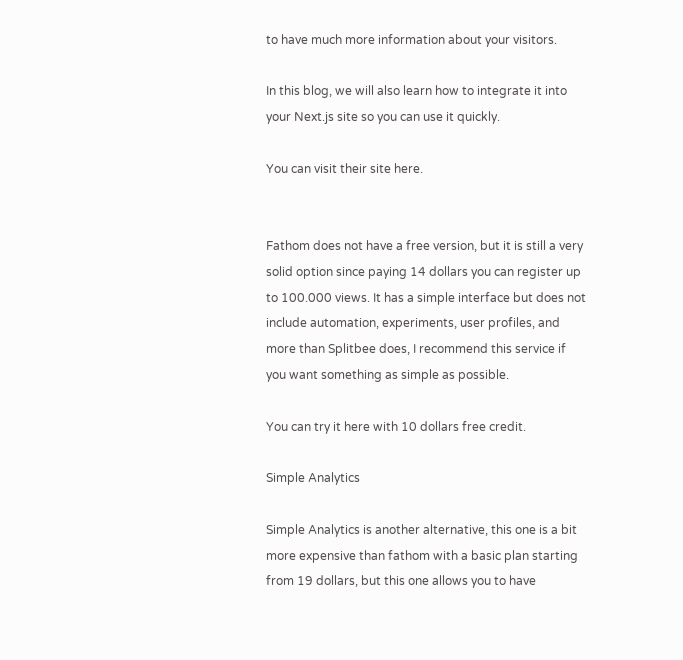to have much more information about your visitors.

In this blog, we will also learn how to integrate it into your Next.js site so you can use it quickly.

You can visit their site here.


Fathom does not have a free version, but it is still a very solid option since paying 14 dollars you can register up to 100.000 views. It has a simple interface but does not include automation, experiments, user profiles, and more than Splitbee does, I recommend this service if you want something as simple as possible.

You can try it here with 10 dollars free credit.

Simple Analytics

Simple Analytics is another alternative, this one is a bit more expensive than fathom with a basic plan starting from 19 dollars, but this one allows you to have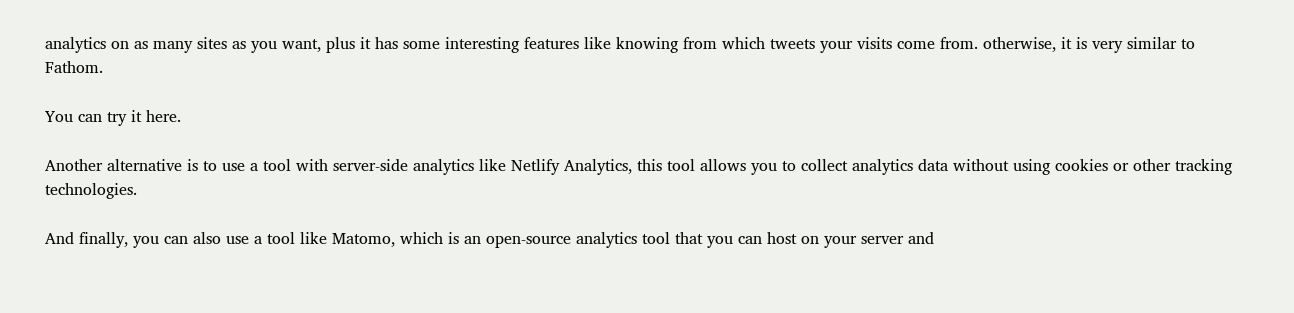analytics on as many sites as you want, plus it has some interesting features like knowing from which tweets your visits come from. otherwise, it is very similar to Fathom.

You can try it here.

Another alternative is to use a tool with server-side analytics like Netlify Analytics, this tool allows you to collect analytics data without using cookies or other tracking technologies.

And finally, you can also use a tool like Matomo, which is an open-source analytics tool that you can host on your server and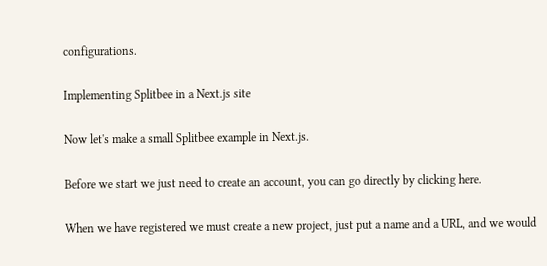configurations.

Implementing Splitbee in a Next.js site

Now let's make a small Splitbee example in Next.js.

Before we start we just need to create an account, you can go directly by clicking here.

When we have registered we must create a new project, just put a name and a URL, and we would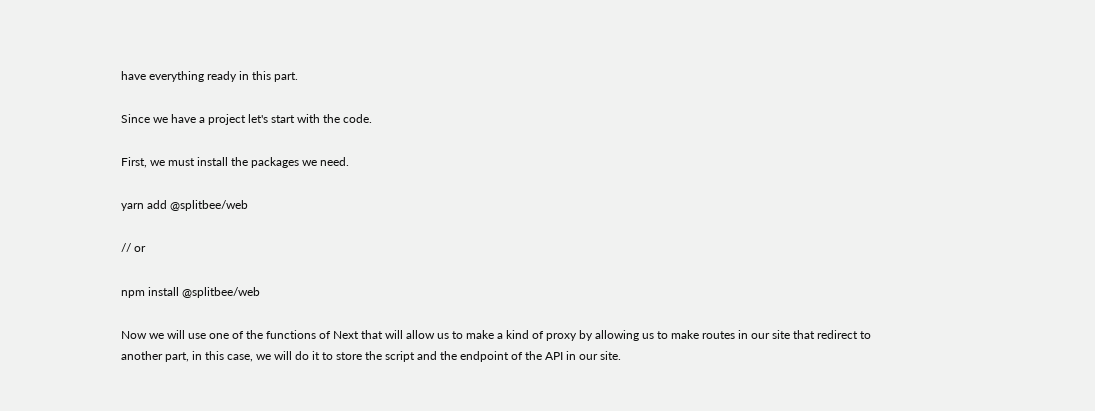have everything ready in this part.

Since we have a project let's start with the code.

First, we must install the packages we need.

yarn add @splitbee/web

// or

npm install @splitbee/web

Now we will use one of the functions of Next that will allow us to make a kind of proxy by allowing us to make routes in our site that redirect to another part, in this case, we will do it to store the script and the endpoint of the API in our site.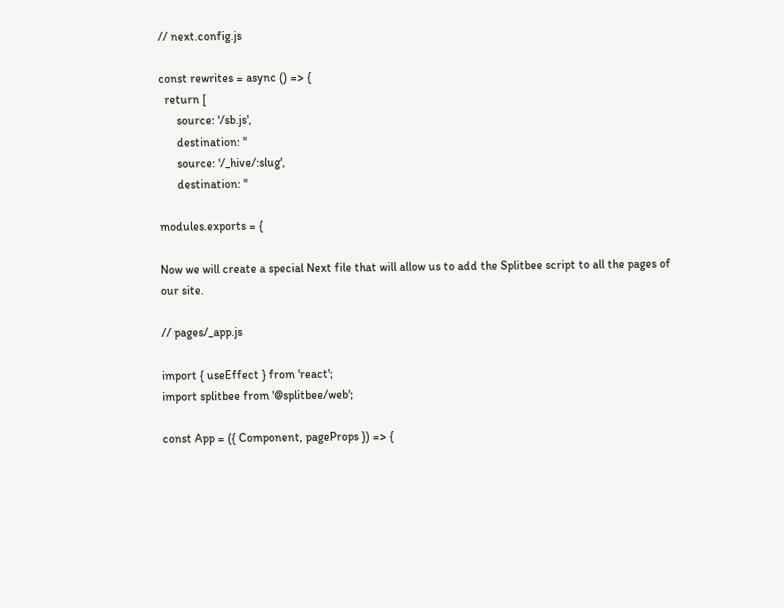// next.config.js

const rewrites = async () => {
  return [
      source: '/sb.js',
      destination: ''
      source: '/_hive/:slug',
      destination: ''

modules.exports = {

Now we will create a special Next file that will allow us to add the Splitbee script to all the pages of our site.

// pages/_app.js

import { useEffect } from 'react';
import splitbee from '@splitbee/web';

const App = ({ Component, pageProps }) => {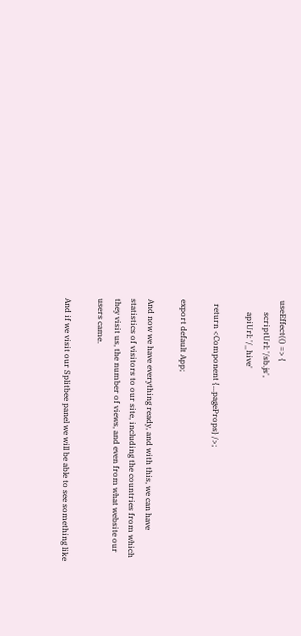useEffect(() => {
      scriptUrl: '/sb.js',
      apiUrl: '/_hive'

  return <Component {...pageProps} />;

export default App;

And now we have everything ready, and with this, we can have statistics of visitors to our site, including the countries from which they visit us, the number of views, and even from what website our users came.

And if we visit our Splitbee panel we will be able to see something like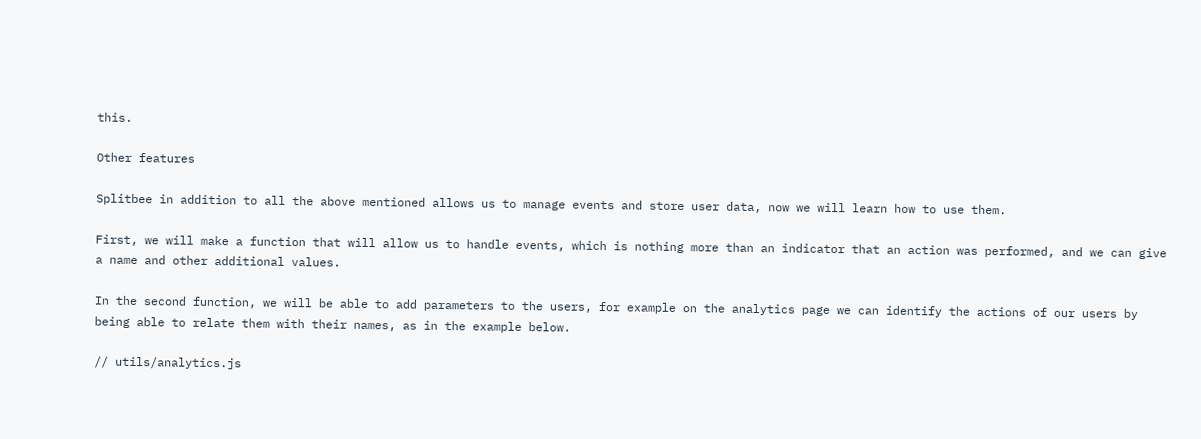this.

Other features

Splitbee in addition to all the above mentioned allows us to manage events and store user data, now we will learn how to use them.

First, we will make a function that will allow us to handle events, which is nothing more than an indicator that an action was performed, and we can give a name and other additional values.

In the second function, we will be able to add parameters to the users, for example on the analytics page we can identify the actions of our users by being able to relate them with their names, as in the example below.

// utils/analytics.js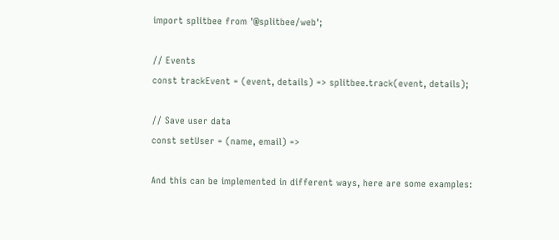import splitbee from '@splitbee/web';

// Events
const trackEvent = (event, details) => splitbee.track(event, details);

// Save user data
const setUser = (name, email) =>

And this can be implemented in different ways, here are some examples: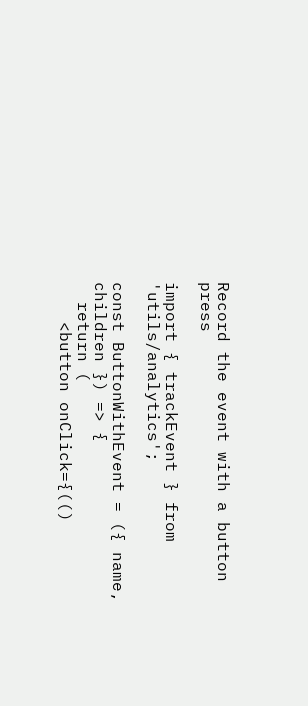Record the event with a button press

import { trackEvent } from 'utils/analytics';

const ButtonWithEvent = ({ name, children }) => {
  return (
    <button onClick={(()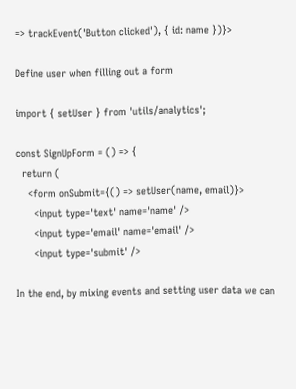=> trackEvent('Button clicked'), { id: name })}>

Define user when filling out a form

import { setUser } from 'utils/analytics';

const SignUpForm = () => {
  return (
    <form onSubmit={() => setUser(name, email)}>
      <input type='text' name='name' />
      <input type='email' name='email' />
      <input type='submit' />

In the end, by mixing events and setting user data we can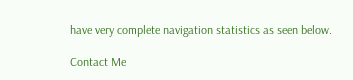have very complete navigation statistics as seen below.

Contact Me